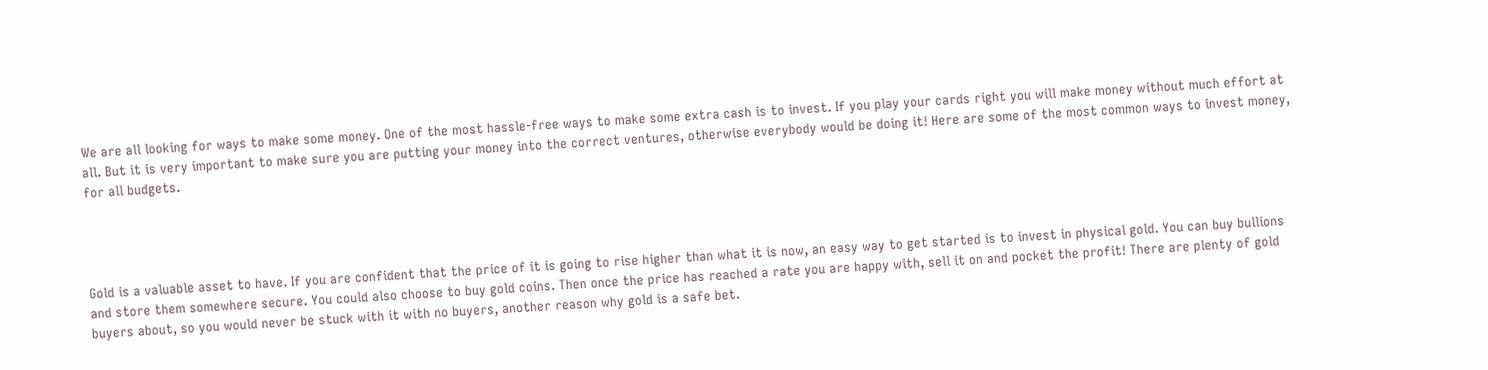We are all looking for ways to make some money. One of the most hassle-free ways to make some extra cash is to invest. If you play your cards right you will make money without much effort at all. But it is very important to make sure you are putting your money into the correct ventures, otherwise everybody would be doing it! Here are some of the most common ways to invest money, for all budgets.




Gold is a valuable asset to have. If you are confident that the price of it is going to rise higher than what it is now, an easy way to get started is to invest in physical gold. You can buy bullions and store them somewhere secure. You could also choose to buy gold coins. Then once the price has reached a rate you are happy with, sell it on and pocket the profit! There are plenty of gold buyers about, so you would never be stuck with it with no buyers, another reason why gold is a safe bet.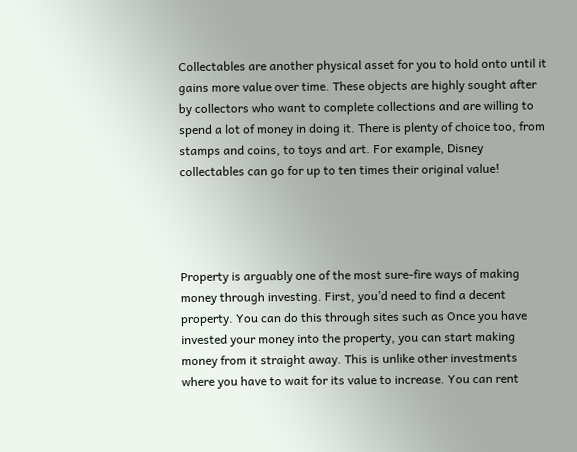Collectables are another physical asset for you to hold onto until it gains more value over time. These objects are highly sought after by collectors who want to complete collections and are willing to spend a lot of money in doing it. There is plenty of choice too, from stamps and coins, to toys and art. For example, Disney collectables can go for up to ten times their original value!




Property is arguably one of the most sure-fire ways of making money through investing. First, you’d need to find a decent property. You can do this through sites such as Once you have invested your money into the property, you can start making money from it straight away. This is unlike other investments where you have to wait for its value to increase. You can rent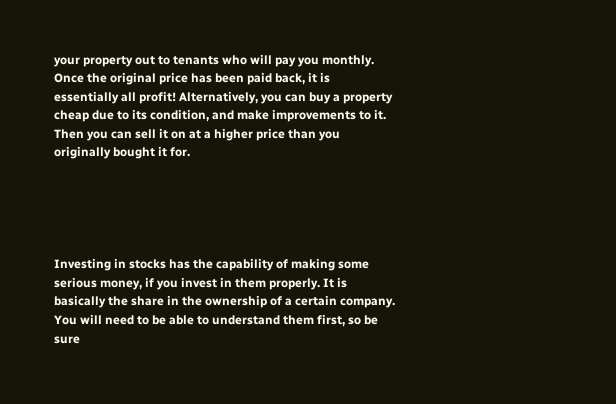your property out to tenants who will pay you monthly. Once the original price has been paid back, it is essentially all profit! Alternatively, you can buy a property cheap due to its condition, and make improvements to it. Then you can sell it on at a higher price than you originally bought it for.





Investing in stocks has the capability of making some serious money, if you invest in them properly. It is basically the share in the ownership of a certain company. You will need to be able to understand them first, so be sure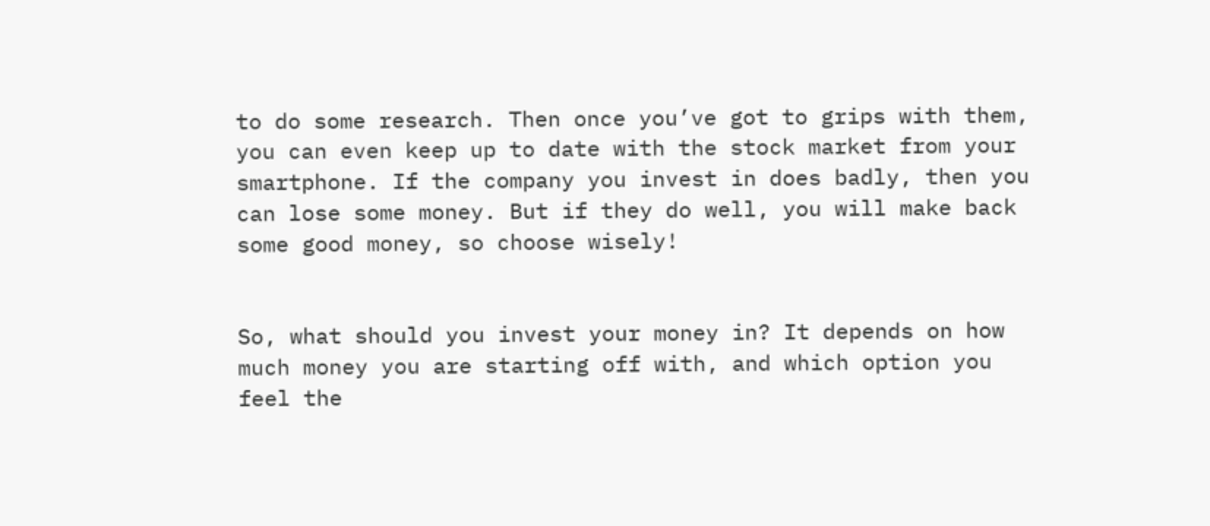to do some research. Then once you’ve got to grips with them, you can even keep up to date with the stock market from your smartphone. If the company you invest in does badly, then you can lose some money. But if they do well, you will make back some good money, so choose wisely!


So, what should you invest your money in? It depends on how much money you are starting off with, and which option you feel the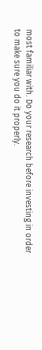most familiar with. Do your research before investing in order to make sure you do it properly.